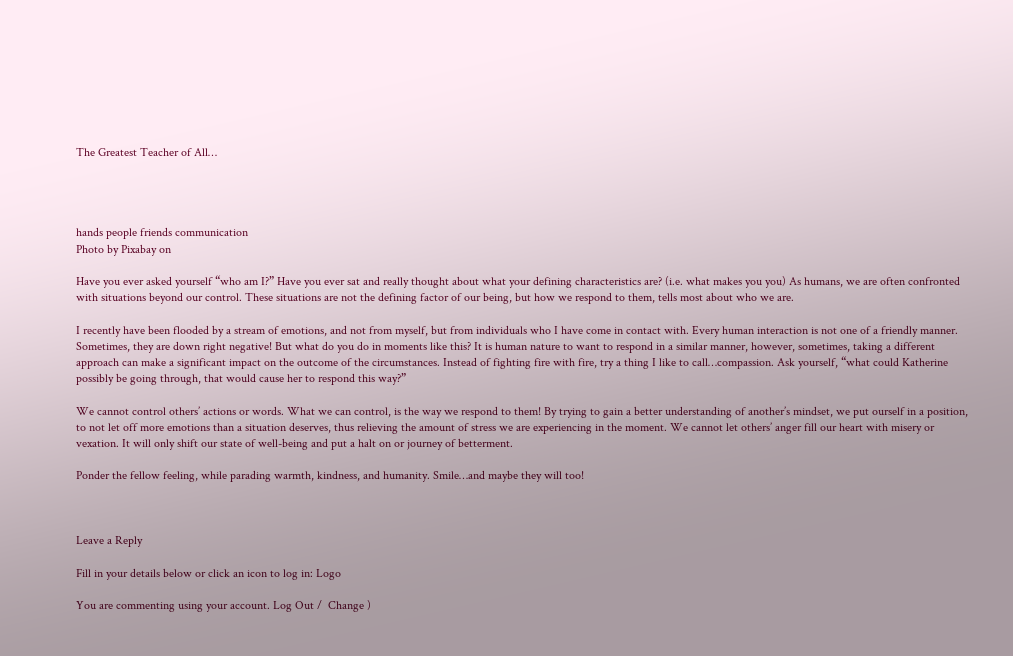The Greatest Teacher of All…




hands people friends communication
Photo by Pixabay on

Have you ever asked yourself “who am I?” Have you ever sat and really thought about what your defining characteristics are? (i.e. what makes you you) As humans, we are often confronted with situations beyond our control. These situations are not the defining factor of our being, but how we respond to them, tells most about who we are.

I recently have been flooded by a stream of emotions, and not from myself, but from individuals who I have come in contact with. Every human interaction is not one of a friendly manner. Sometimes, they are down right negative! But what do you do in moments like this? It is human nature to want to respond in a similar manner, however, sometimes, taking a different approach can make a significant impact on the outcome of the circumstances. Instead of fighting fire with fire, try a thing I like to call…compassion. Ask yourself, “what could Katherine possibly be going through, that would cause her to respond this way?”

We cannot control others’ actions or words. What we can control, is the way we respond to them! By trying to gain a better understanding of another’s mindset, we put ourself in a position, to not let off more emotions than a situation deserves, thus relieving the amount of stress we are experiencing in the moment. We cannot let others’ anger fill our heart with misery or vexation. It will only shift our state of well-being and put a halt on or journey of betterment.

Ponder the fellow feeling, while parading warmth, kindness, and humanity. Smile…and maybe they will too!



Leave a Reply

Fill in your details below or click an icon to log in: Logo

You are commenting using your account. Log Out /  Change )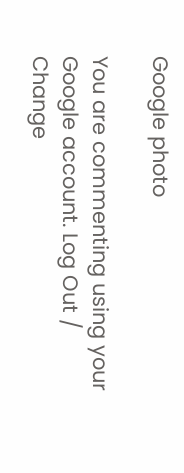Google photo

You are commenting using your Google account. Log Out /  Change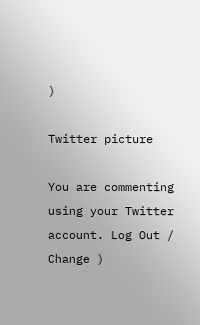)

Twitter picture

You are commenting using your Twitter account. Log Out /  Change )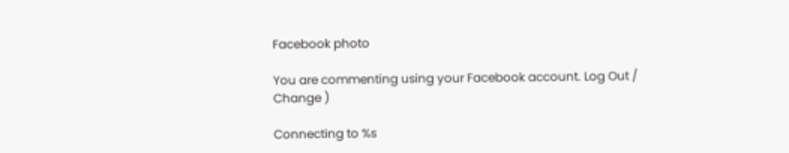Facebook photo

You are commenting using your Facebook account. Log Out /  Change )

Connecting to %s